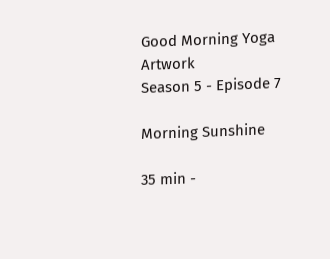Good Morning Yoga Artwork
Season 5 - Episode 7

Morning Sunshine

35 min -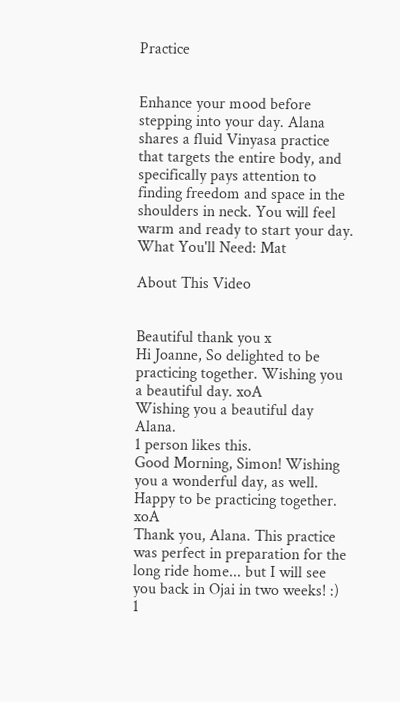Practice


Enhance your mood before stepping into your day. Alana shares a fluid Vinyasa practice that targets the entire body, and specifically pays attention to finding freedom and space in the shoulders in neck. You will feel warm and ready to start your day.
What You'll Need: Mat

About This Video


Beautiful thank you x
Hi Joanne, So delighted to be practicing together. Wishing you a beautiful day. xoA
Wishing you a beautiful day Alana.
1 person likes this.
Good Morning, Simon! Wishing you a wonderful day, as well. Happy to be practicing together. xoA
Thank you, Alana. This practice was perfect in preparation for the long ride home... but I will see you back in Ojai in two weeks! :)
1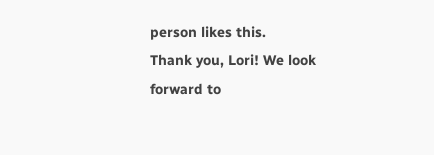person likes this.
Thank you, Lori! We look forward to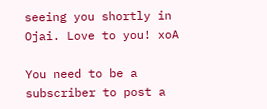seeing you shortly in Ojai. Love to you! xoA

You need to be a subscriber to post a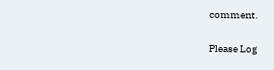comment.

Please Log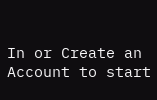In or Create an Account to start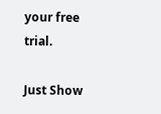your free trial.

Just Show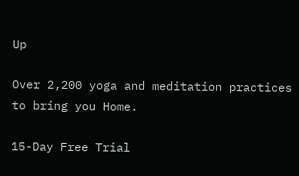Up

Over 2,200 yoga and meditation practices to bring you Home.

15-Day Free Trial